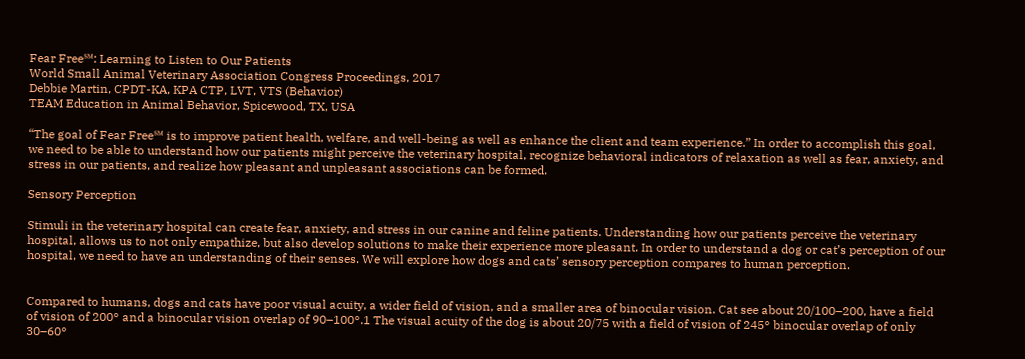Fear Free℠: Learning to Listen to Our Patients
World Small Animal Veterinary Association Congress Proceedings, 2017
Debbie Martin, CPDT-KA, KPA CTP, LVT, VTS (Behavior)
TEAM Education in Animal Behavior, Spicewood, TX, USA

“The goal of Fear Free℠ is to improve patient health, welfare, and well-being as well as enhance the client and team experience.” In order to accomplish this goal, we need to be able to understand how our patients might perceive the veterinary hospital, recognize behavioral indicators of relaxation as well as fear, anxiety, and stress in our patients, and realize how pleasant and unpleasant associations can be formed.

Sensory Perception

Stimuli in the veterinary hospital can create fear, anxiety, and stress in our canine and feline patients. Understanding how our patients perceive the veterinary hospital, allows us to not only empathize, but also develop solutions to make their experience more pleasant. In order to understand a dog or cat’s perception of our hospital, we need to have an understanding of their senses. We will explore how dogs and cats’ sensory perception compares to human perception.


Compared to humans, dogs and cats have poor visual acuity, a wider field of vision, and a smaller area of binocular vision. Cat see about 20/100–200, have a field of vision of 200° and a binocular vision overlap of 90–100°.1 The visual acuity of the dog is about 20/75 with a field of vision of 245° binocular overlap of only 30–60°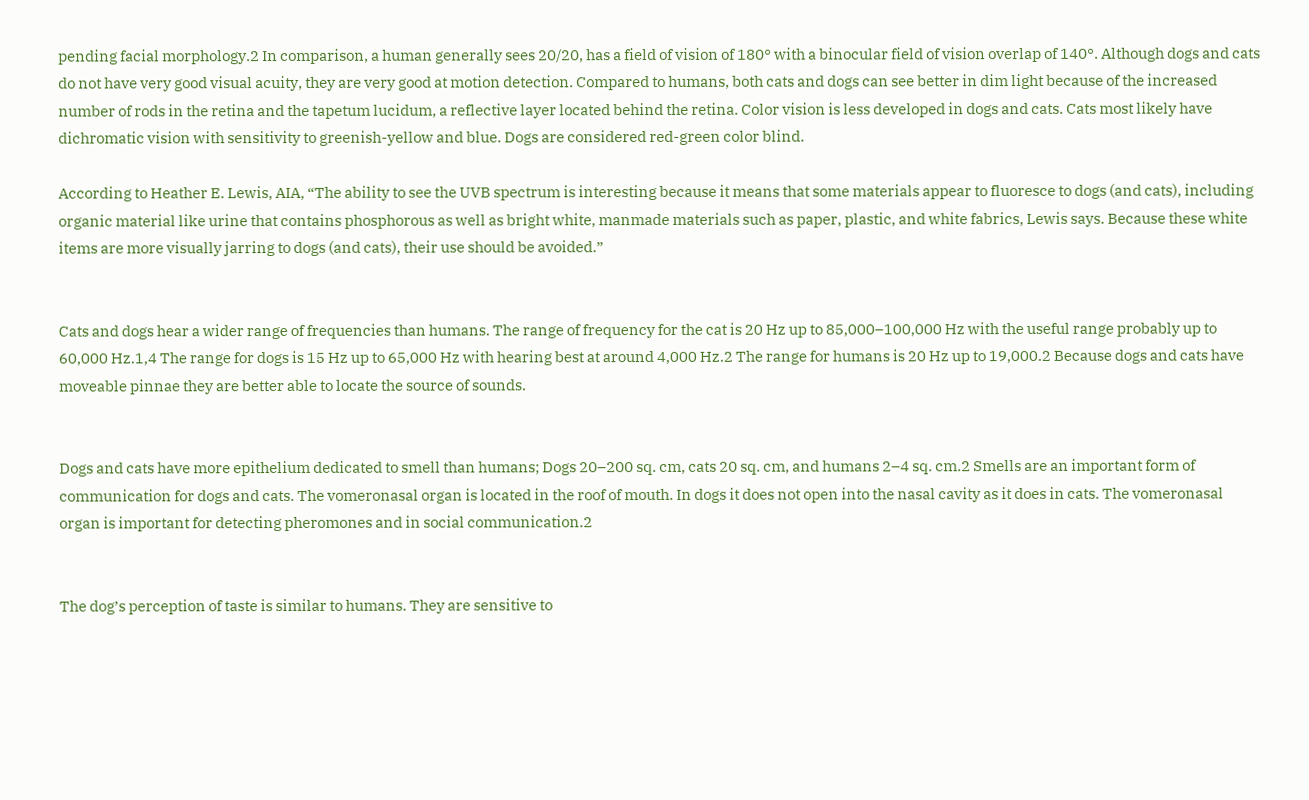pending facial morphology.2 In comparison, a human generally sees 20/20, has a field of vision of 180° with a binocular field of vision overlap of 140°. Although dogs and cats do not have very good visual acuity, they are very good at motion detection. Compared to humans, both cats and dogs can see better in dim light because of the increased number of rods in the retina and the tapetum lucidum, a reflective layer located behind the retina. Color vision is less developed in dogs and cats. Cats most likely have dichromatic vision with sensitivity to greenish-yellow and blue. Dogs are considered red-green color blind.

According to Heather E. Lewis, AIA, “The ability to see the UVB spectrum is interesting because it means that some materials appear to fluoresce to dogs (and cats), including organic material like urine that contains phosphorous as well as bright white, manmade materials such as paper, plastic, and white fabrics, Lewis says. Because these white items are more visually jarring to dogs (and cats), their use should be avoided.”


Cats and dogs hear a wider range of frequencies than humans. The range of frequency for the cat is 20 Hz up to 85,000–100,000 Hz with the useful range probably up to 60,000 Hz.1,4 The range for dogs is 15 Hz up to 65,000 Hz with hearing best at around 4,000 Hz.2 The range for humans is 20 Hz up to 19,000.2 Because dogs and cats have moveable pinnae they are better able to locate the source of sounds.


Dogs and cats have more epithelium dedicated to smell than humans; Dogs 20–200 sq. cm, cats 20 sq. cm, and humans 2–4 sq. cm.2 Smells are an important form of communication for dogs and cats. The vomeronasal organ is located in the roof of mouth. In dogs it does not open into the nasal cavity as it does in cats. The vomeronasal organ is important for detecting pheromones and in social communication.2


The dog’s perception of taste is similar to humans. They are sensitive to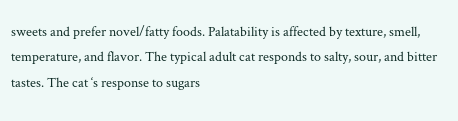sweets and prefer novel/fatty foods. Palatability is affected by texture, smell, temperature, and flavor. The typical adult cat responds to salty, sour, and bitter tastes. The cat ‘s response to sugars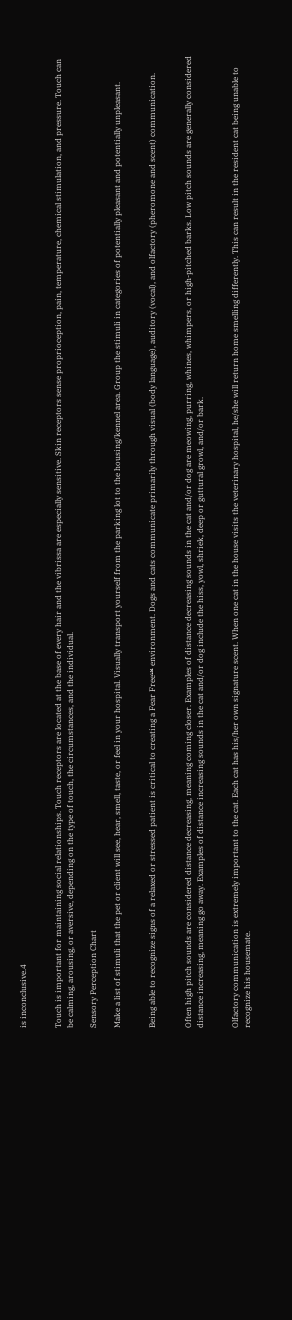is inconclusive.4


Touch is important for maintaining social relationships. Touch receptors are located at the base of every hair and the vibrissa are especially sensitive. Skin receptors sense proprioception, pain, temperature, chemical stimulation, and pressure. Touch can be calming, arousing, or aversive, depending on the type of touch, the circumstances, and the individual.

Sensory Perception Chart

Make a list of stimuli that the pet or client will see, hear, smell, taste, or feel in your hospital. Visually transport yourself from the parking lot to the housing/kennel area. Group the stimuli in categories of potentially pleasant and potentially unpleasant.


Being able to recognize signs of a relaxed or stressed patient is critical to creating a Fear Free℠ environment. Dogs and cats communicate primarily through visual (body language), auditory (vocal), and olfactory (pheromone and scent) communication.


Often high pitch sounds are considered distance decreasing, meaning coming closer. Examples of distance decreasing sounds in the cat and/or dog are meowing, purring, whines, whimpers, or high-pitched barks. Low pitch sounds are generally considered distance increasing, meaning go away. Examples of distance increasing sounds in the cat and/or dog include the hiss, yowl, shriek, deep or guttural growl, and/or bark.


Olfactory communication is extremely important to the cat. Each cat has his/her own signature scent. When one cat in the house visits the veterinary hospital, he/she will return home smelling differently. This can result in the resident cat being unable to recognize his housemate.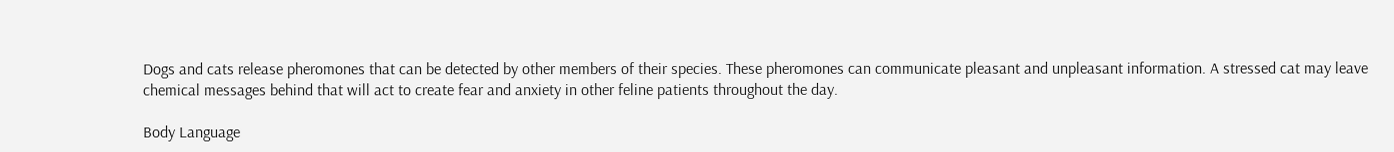Dogs and cats release pheromones that can be detected by other members of their species. These pheromones can communicate pleasant and unpleasant information. A stressed cat may leave chemical messages behind that will act to create fear and anxiety in other feline patients throughout the day.

Body Language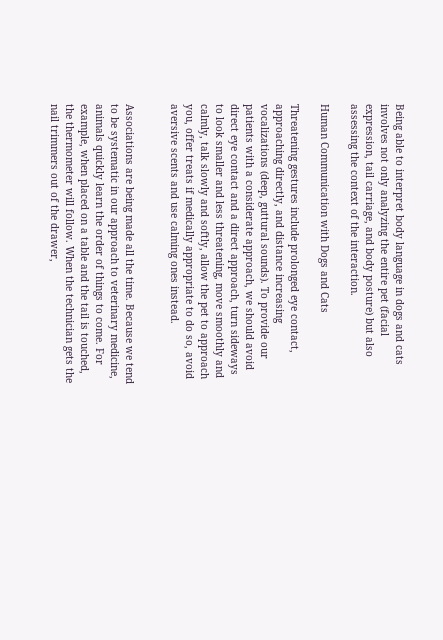Being able to interpret body language in dogs and cats involves not only analyzing the entire pet (facial expression, tail carriage, and body posture) but also assessing the context of the interaction.

Human Communication with Dogs and Cats

Threatening gestures include prolonged eye contact, approaching directly, and distance increasing vocalizations (deep, guttural sounds). To provide our patients with a considerate approach, we should avoid direct eye contact and a direct approach, turn sideways to look smaller and less threatening, move smoothly and calmly, talk slowly and softly, allow the pet to approach you, offer treats if medically appropriate to do so, avoid aversive scents and use calming ones instead.


Associations are being made all the time. Because we tend to be systematic in our approach to veterinary medicine, animals quickly learn the order of things to come. For example, when placed on a table and the tail is touched, the thermometer will follow. When the technician gets the nail trimmers out of the drawer,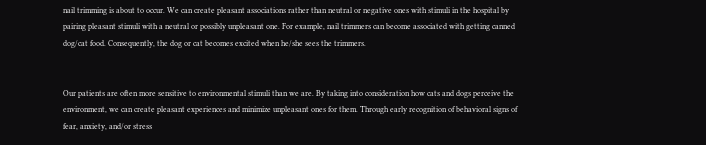nail trimming is about to occur. We can create pleasant associations rather than neutral or negative ones with stimuli in the hospital by pairing pleasant stimuli with a neutral or possibly unpleasant one. For example, nail trimmers can become associated with getting canned dog/cat food. Consequently, the dog or cat becomes excited when he/she sees the trimmers.


Our patients are often more sensitive to environmental stimuli than we are. By taking into consideration how cats and dogs perceive the environment, we can create pleasant experiences and minimize unpleasant ones for them. Through early recognition of behavioral signs of fear, anxiety, and/or stress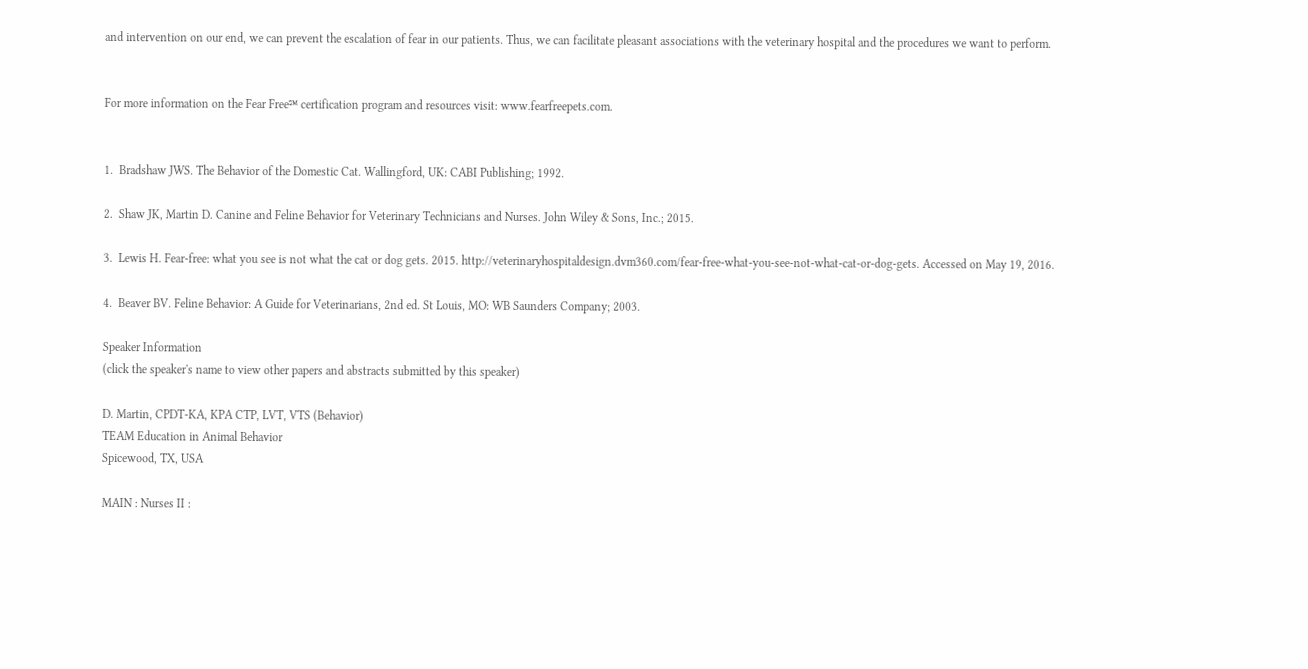and intervention on our end, we can prevent the escalation of fear in our patients. Thus, we can facilitate pleasant associations with the veterinary hospital and the procedures we want to perform.


For more information on the Fear Free℠ certification program and resources visit: www.fearfreepets.com.


1.  Bradshaw JWS. The Behavior of the Domestic Cat. Wallingford, UK: CABI Publishing; 1992.

2.  Shaw JK, Martin D. Canine and Feline Behavior for Veterinary Technicians and Nurses. John Wiley & Sons, Inc.; 2015.

3.  Lewis H. Fear-free: what you see is not what the cat or dog gets. 2015. http://veterinaryhospitaldesign.dvm360.com/fear-free-what-you-see-not-what-cat-or-dog-gets. Accessed on May 19, 2016.

4.  Beaver BV. Feline Behavior: A Guide for Veterinarians, 2nd ed. St Louis, MO: WB Saunders Company; 2003.

Speaker Information
(click the speaker's name to view other papers and abstracts submitted by this speaker)

D. Martin, CPDT-KA, KPA CTP, LVT, VTS (Behavior)
TEAM Education in Animal Behavior
Spicewood, TX, USA

MAIN : Nurses II :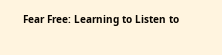Fear Free: Learning to Listen to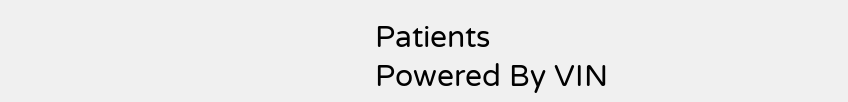Patients
Powered By VIN